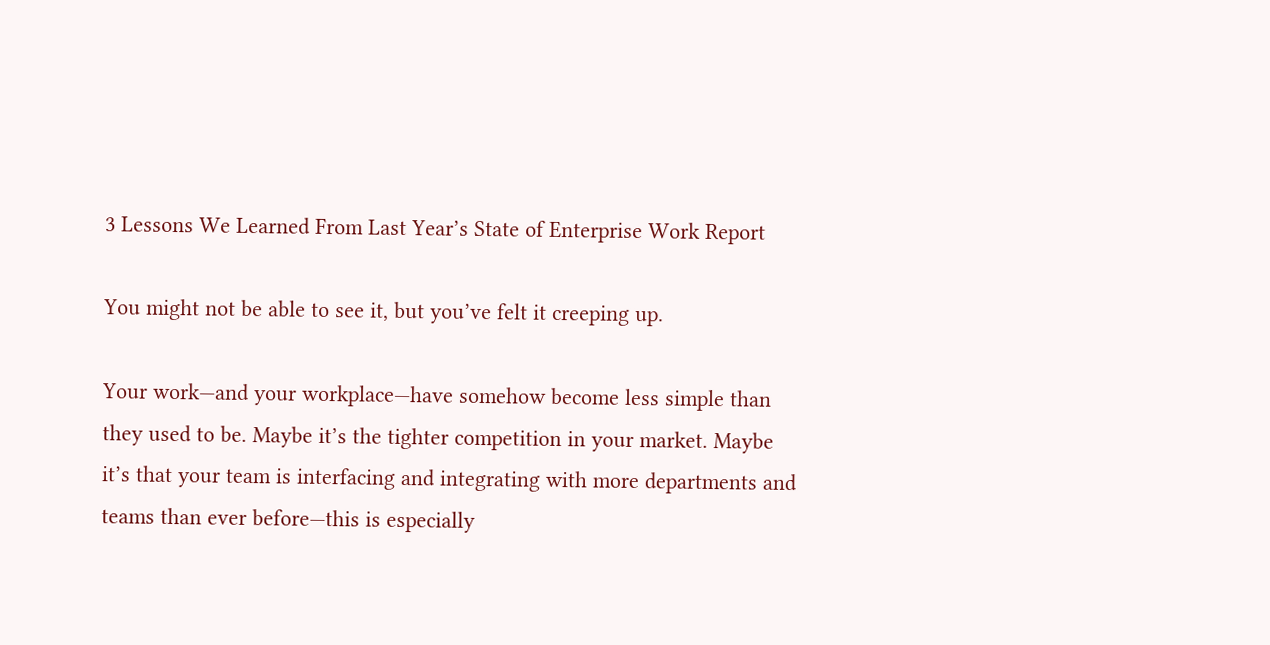3 Lessons We Learned From Last Year’s State of Enterprise Work Report

You might not be able to see it, but you’ve felt it creeping up.

Your work—and your workplace—have somehow become less simple than they used to be. Maybe it’s the tighter competition in your market. Maybe it’s that your team is interfacing and integrating with more departments and teams than ever before—this is especially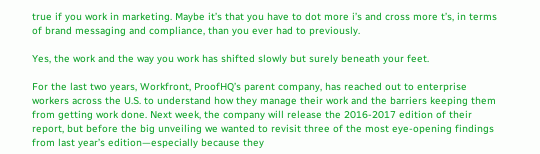true if you work in marketing. Maybe it’s that you have to dot more i’s and cross more t’s, in terms of brand messaging and compliance, than you ever had to previously.

Yes, the work and the way you work has shifted slowly but surely beneath your feet.

For the last two years, Workfront, ProofHQ’s parent company, has reached out to enterprise workers across the U.S. to understand how they manage their work and the barriers keeping them from getting work done. Next week, the company will release the 2016-2017 edition of their report, but before the big unveiling we wanted to revisit three of the most eye-opening findings from last year’s edition—especially because they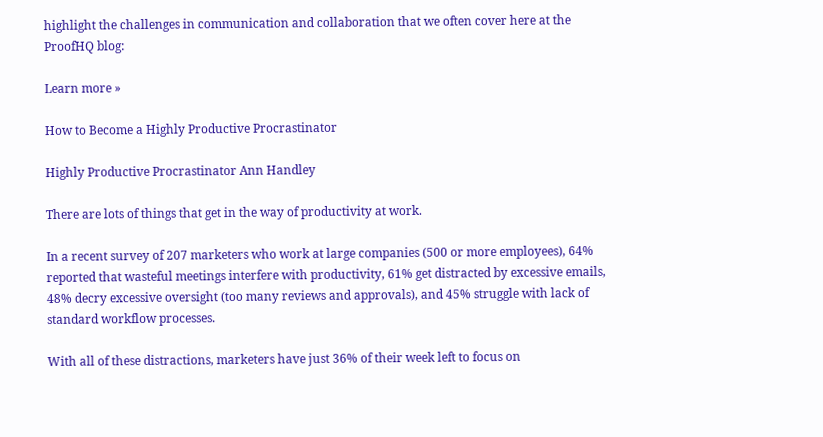highlight the challenges in communication and collaboration that we often cover here at the ProofHQ blog:

Learn more »

How to Become a Highly Productive Procrastinator

Highly Productive Procrastinator Ann Handley

There are lots of things that get in the way of productivity at work.

In a recent survey of 207 marketers who work at large companies (500 or more employees), 64% reported that wasteful meetings interfere with productivity, 61% get distracted by excessive emails, 48% decry excessive oversight (too many reviews and approvals), and 45% struggle with lack of standard workflow processes.

With all of these distractions, marketers have just 36% of their week left to focus on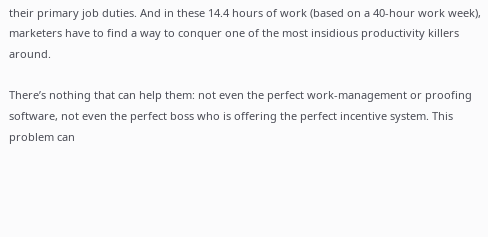their primary job duties. And in these 14.4 hours of work (based on a 40-hour work week), marketers have to find a way to conquer one of the most insidious productivity killers around.

There’s nothing that can help them: not even the perfect work-management or proofing software, not even the perfect boss who is offering the perfect incentive system. This problem can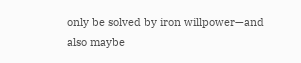only be solved by iron willpower—and also maybe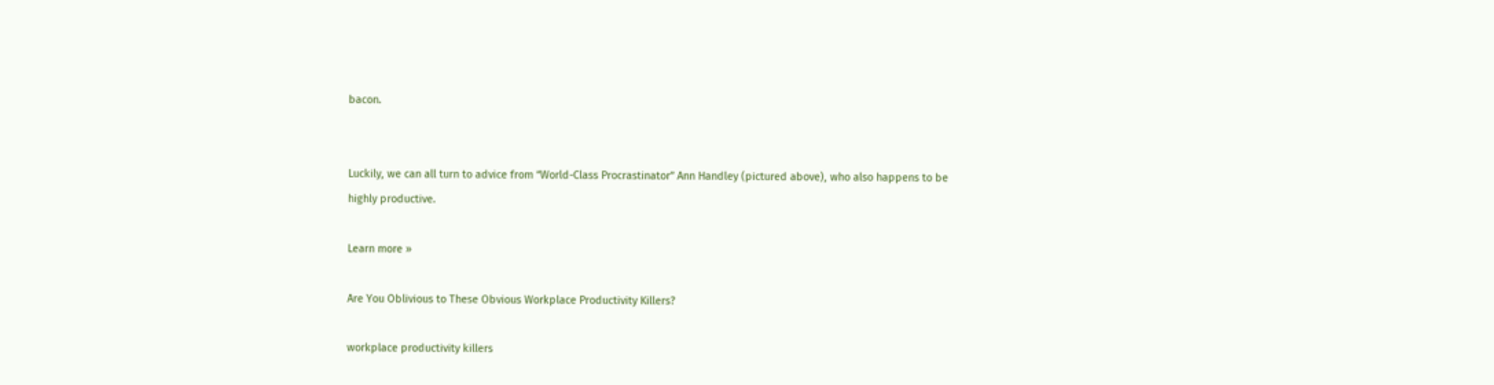bacon.


Luckily, we can all turn to advice from “World-Class Procrastinator” Ann Handley (pictured above), who also happens to be highly productive.

Learn more »

Are You Oblivious to These Obvious Workplace Productivity Killers?

workplace productivity killers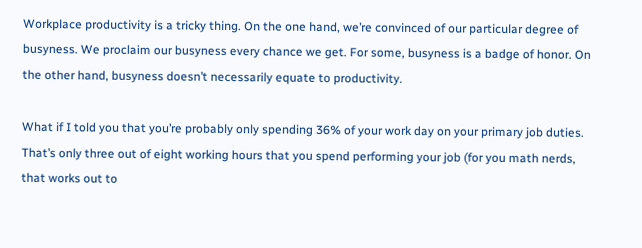Workplace productivity is a tricky thing. On the one hand, we’re convinced of our particular degree of busyness. We proclaim our busyness every chance we get. For some, busyness is a badge of honor. On the other hand, busyness doesn’t necessarily equate to productivity.

What if I told you that you’re probably only spending 36% of your work day on your primary job duties. That’s only three out of eight working hours that you spend performing your job (for you math nerds, that works out to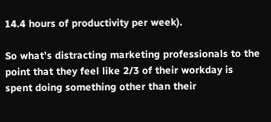14.4 hours of productivity per week).

So what’s distracting marketing professionals to the point that they feel like 2/3 of their workday is spent doing something other than their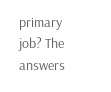primary job? The answers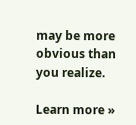may be more obvious than you realize.

Learn more »